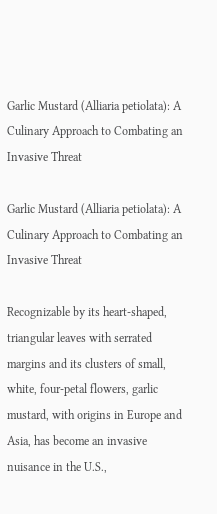Garlic Mustard (Alliaria petiolata): A Culinary Approach to Combating an Invasive Threat

Garlic Mustard (Alliaria petiolata): A Culinary Approach to Combating an Invasive Threat

Recognizable by its heart-shaped, triangular leaves with serrated margins and its clusters of small, white, four-petal flowers, garlic mustard, with origins in Europe and Asia, has become an invasive nuisance in the U.S.,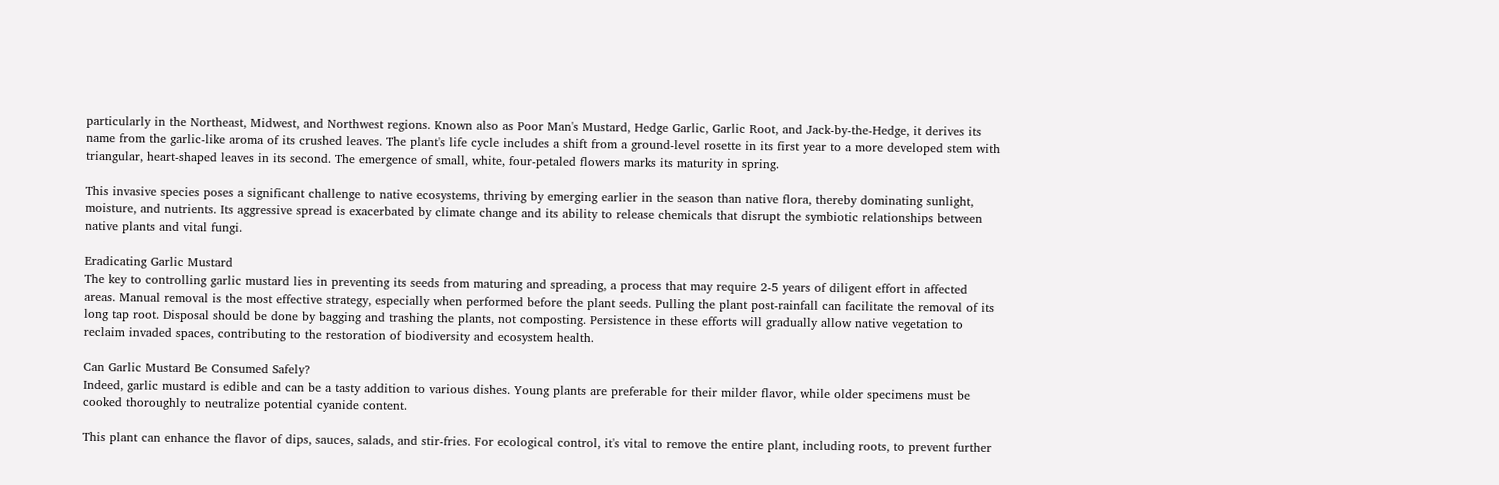particularly in the Northeast, Midwest, and Northwest regions. Known also as Poor Man's Mustard, Hedge Garlic, Garlic Root, and Jack-by-the-Hedge, it derives its name from the garlic-like aroma of its crushed leaves. The plant's life cycle includes a shift from a ground-level rosette in its first year to a more developed stem with triangular, heart-shaped leaves in its second. The emergence of small, white, four-petaled flowers marks its maturity in spring.

This invasive species poses a significant challenge to native ecosystems, thriving by emerging earlier in the season than native flora, thereby dominating sunlight, moisture, and nutrients. Its aggressive spread is exacerbated by climate change and its ability to release chemicals that disrupt the symbiotic relationships between native plants and vital fungi.

Eradicating Garlic Mustard
The key to controlling garlic mustard lies in preventing its seeds from maturing and spreading, a process that may require 2-5 years of diligent effort in affected areas. Manual removal is the most effective strategy, especially when performed before the plant seeds. Pulling the plant post-rainfall can facilitate the removal of its long tap root. Disposal should be done by bagging and trashing the plants, not composting. Persistence in these efforts will gradually allow native vegetation to reclaim invaded spaces, contributing to the restoration of biodiversity and ecosystem health.

Can Garlic Mustard Be Consumed Safely?
Indeed, garlic mustard is edible and can be a tasty addition to various dishes. Young plants are preferable for their milder flavor, while older specimens must be cooked thoroughly to neutralize potential cyanide content.

This plant can enhance the flavor of dips, sauces, salads, and stir-fries. For ecological control, it's vital to remove the entire plant, including roots, to prevent further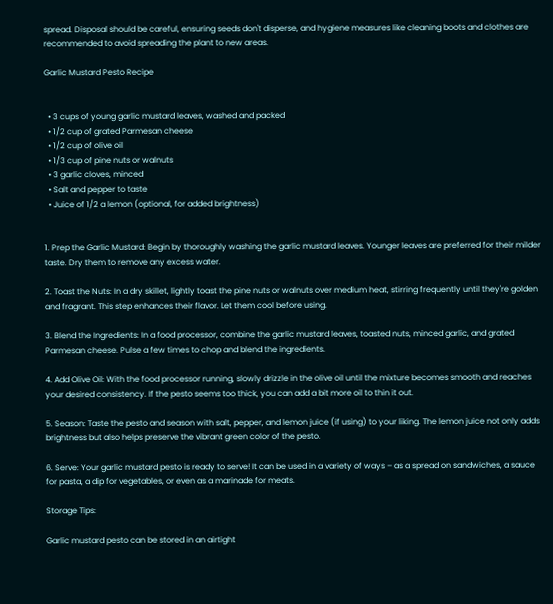spread. Disposal should be careful, ensuring seeds don't disperse, and hygiene measures like cleaning boots and clothes are recommended to avoid spreading the plant to new areas.

Garlic Mustard Pesto Recipe


  • 3 cups of young garlic mustard leaves, washed and packed
  • 1/2 cup of grated Parmesan cheese
  • 1/2 cup of olive oil
  • 1/3 cup of pine nuts or walnuts
  • 3 garlic cloves, minced
  • Salt and pepper to taste
  • Juice of 1/2 a lemon (optional, for added brightness)


1. Prep the Garlic Mustard: Begin by thoroughly washing the garlic mustard leaves. Younger leaves are preferred for their milder taste. Dry them to remove any excess water.

2. Toast the Nuts: In a dry skillet, lightly toast the pine nuts or walnuts over medium heat, stirring frequently until they're golden and fragrant. This step enhances their flavor. Let them cool before using.

3. Blend the Ingredients: In a food processor, combine the garlic mustard leaves, toasted nuts, minced garlic, and grated Parmesan cheese. Pulse a few times to chop and blend the ingredients.

4. Add Olive Oil: With the food processor running, slowly drizzle in the olive oil until the mixture becomes smooth and reaches your desired consistency. If the pesto seems too thick, you can add a bit more oil to thin it out.

5. Season: Taste the pesto and season with salt, pepper, and lemon juice (if using) to your liking. The lemon juice not only adds brightness but also helps preserve the vibrant green color of the pesto.

6. Serve: Your garlic mustard pesto is ready to serve! It can be used in a variety of ways – as a spread on sandwiches, a sauce for pasta, a dip for vegetables, or even as a marinade for meats.

Storage Tips:

Garlic mustard pesto can be stored in an airtight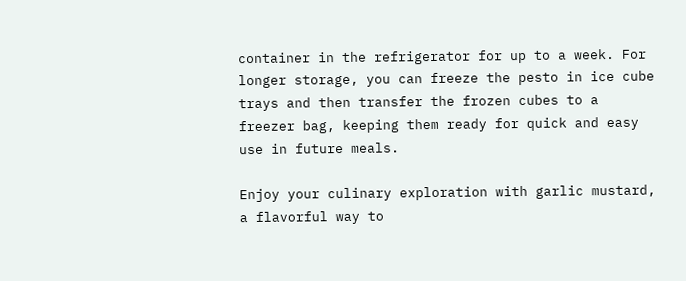container in the refrigerator for up to a week. For longer storage, you can freeze the pesto in ice cube trays and then transfer the frozen cubes to a freezer bag, keeping them ready for quick and easy use in future meals.

Enjoy your culinary exploration with garlic mustard, a flavorful way to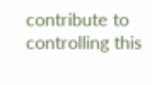contribute to controlling this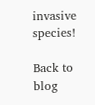invasive species!

Back to blog